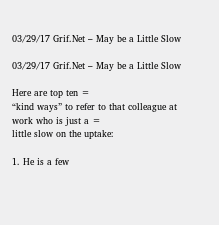03/29/17 Grif.Net – May be a Little Slow

03/29/17 Grif.Net – May be a Little Slow

Here are top ten =
“kind ways” to refer to that colleague at work who is just a =
little slow on the uptake:

1. He is a few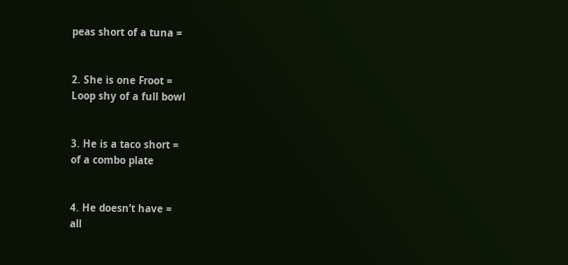peas short of a tuna =


2. She is one Froot =
Loop shy of a full bowl


3. He is a taco short =
of a combo plate


4. He doesn’t have =
all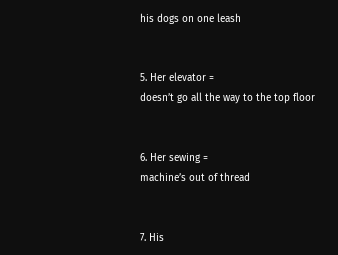his dogs on one leash


5. Her elevator =
doesn’t go all the way to the top floor


6. Her sewing =
machine’s out of thread


7. His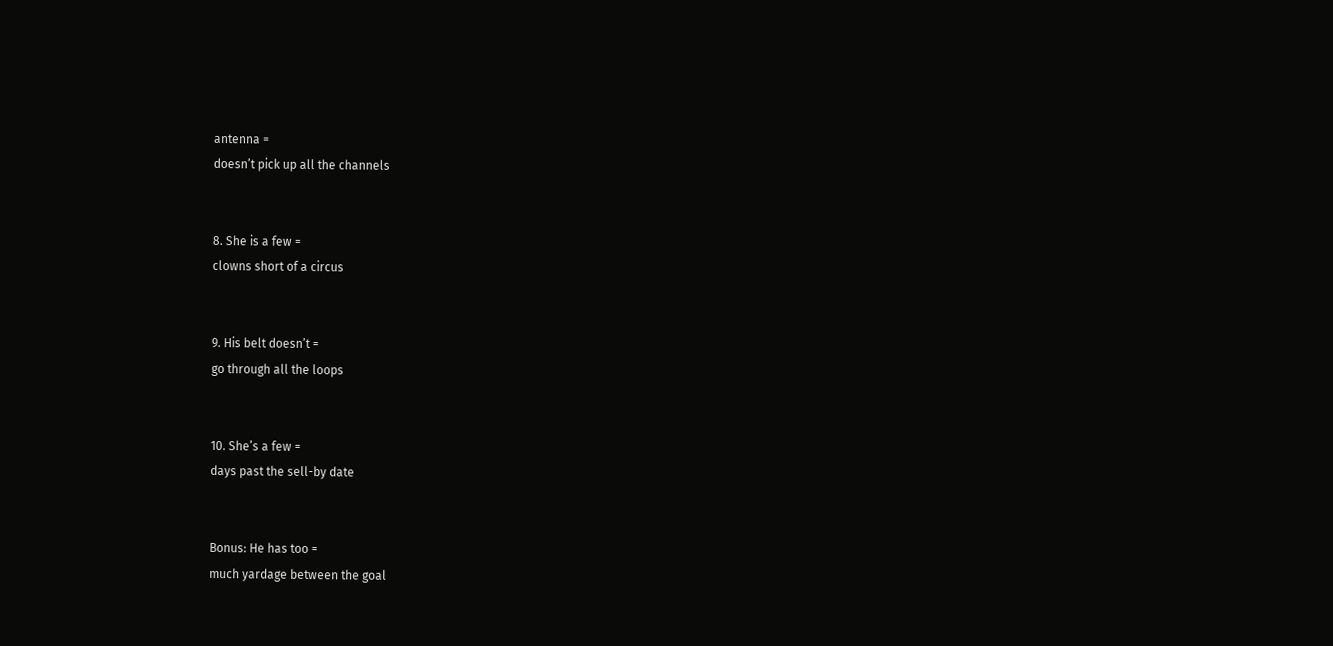antenna =
doesn’t pick up all the channels


8. She is a few =
clowns short of a circus


9. His belt doesn’t =
go through all the loops


10. She’s a few =
days past the sell-by date


Bonus: He has too =
much yardage between the goal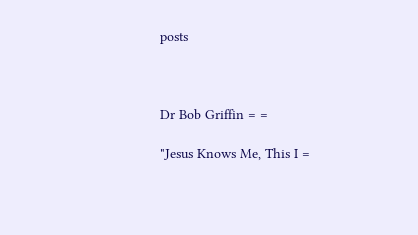posts



Dr Bob Griffin = =

"Jesus Knows Me, This I =